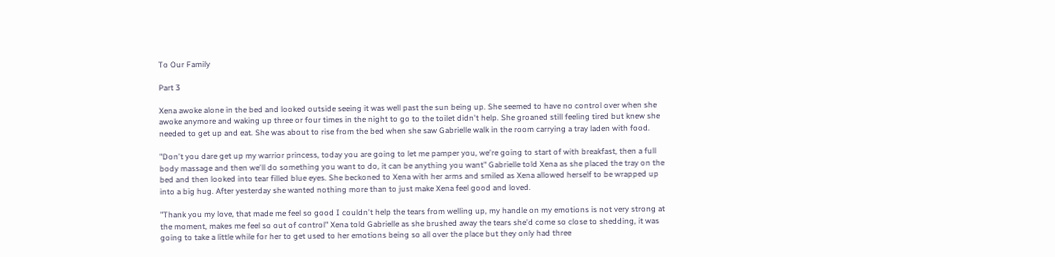To Our Family

Part 3

Xena awoke alone in the bed and looked outside seeing it was well past the sun being up. She seemed to have no control over when she awoke anymore and waking up three or four times in the night to go to the toilet didn't help. She groaned still feeling tired but knew she needed to get up and eat. She was about to rise from the bed when she saw Gabrielle walk in the room carrying a tray laden with food.

"Don't you dare get up my warrior princess, today you are going to let me pamper you, we're going to start of with breakfast, then a full body massage and then we'll do something you want to do, it can be anything you want" Gabrielle told Xena as she placed the tray on the bed and then looked into tear filled blue eyes. She beckoned to Xena with her arms and smiled as Xena allowed herself to be wrapped up into a big hug. After yesterday she wanted nothing more than to just make Xena feel good and loved.

"Thank you my love, that made me feel so good I couldn't help the tears from welling up, my handle on my emotions is not very strong at the moment, makes me feel so out of control" Xena told Gabrielle as she brushed away the tears she'd come so close to shedding, it was going to take a little while for her to get used to her emotions being so all over the place but they only had three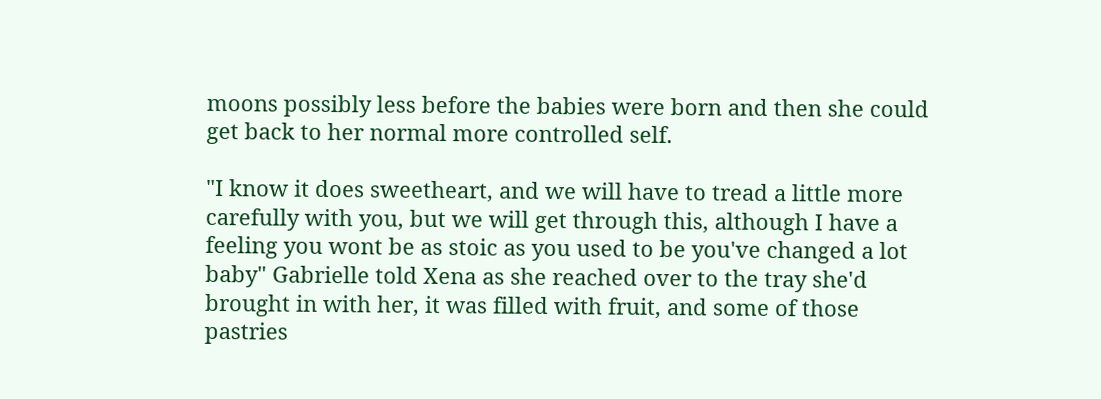moons possibly less before the babies were born and then she could get back to her normal more controlled self.

"I know it does sweetheart, and we will have to tread a little more carefully with you, but we will get through this, although I have a feeling you wont be as stoic as you used to be you've changed a lot baby" Gabrielle told Xena as she reached over to the tray she'd brought in with her, it was filled with fruit, and some of those pastries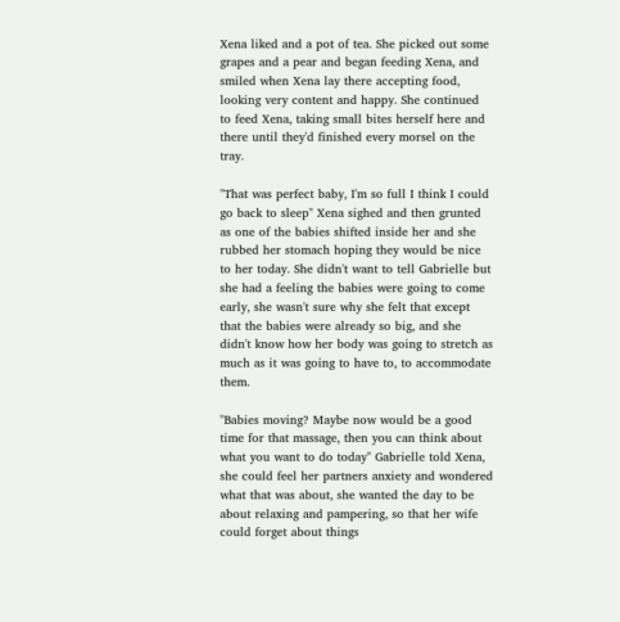Xena liked and a pot of tea. She picked out some grapes and a pear and began feeding Xena, and smiled when Xena lay there accepting food, looking very content and happy. She continued to feed Xena, taking small bites herself here and there until they'd finished every morsel on the tray.

"That was perfect baby, I'm so full I think I could go back to sleep" Xena sighed and then grunted as one of the babies shifted inside her and she rubbed her stomach hoping they would be nice to her today. She didn't want to tell Gabrielle but she had a feeling the babies were going to come early, she wasn't sure why she felt that except that the babies were already so big, and she didn't know how her body was going to stretch as much as it was going to have to, to accommodate them.

"Babies moving? Maybe now would be a good time for that massage, then you can think about what you want to do today" Gabrielle told Xena, she could feel her partners anxiety and wondered what that was about, she wanted the day to be about relaxing and pampering, so that her wife could forget about things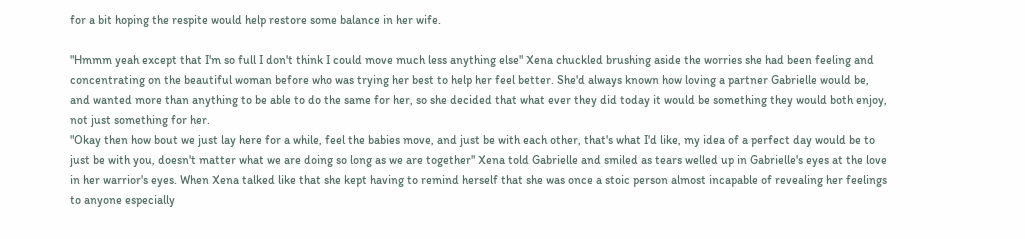for a bit hoping the respite would help restore some balance in her wife.

"Hmmm yeah except that I'm so full I don't think I could move much less anything else" Xena chuckled brushing aside the worries she had been feeling and concentrating on the beautiful woman before who was trying her best to help her feel better. She'd always known how loving a partner Gabrielle would be, and wanted more than anything to be able to do the same for her, so she decided that what ever they did today it would be something they would both enjoy, not just something for her.
"Okay then how bout we just lay here for a while, feel the babies move, and just be with each other, that's what I'd like, my idea of a perfect day would be to just be with you, doesn't matter what we are doing so long as we are together" Xena told Gabrielle and smiled as tears welled up in Gabrielle's eyes at the love in her warrior's eyes. When Xena talked like that she kept having to remind herself that she was once a stoic person almost incapable of revealing her feelings to anyone especially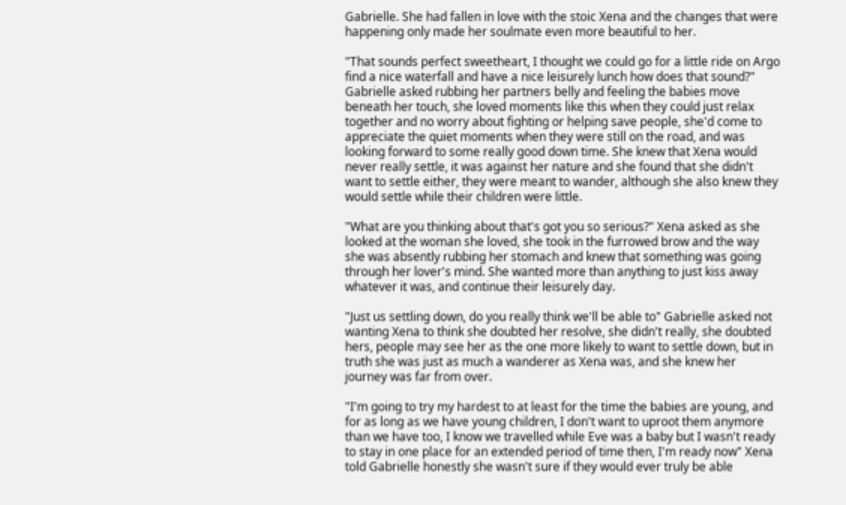Gabrielle. She had fallen in love with the stoic Xena and the changes that were happening only made her soulmate even more beautiful to her.

"That sounds perfect sweetheart, I thought we could go for a little ride on Argo find a nice waterfall and have a nice leisurely lunch how does that sound?" Gabrielle asked rubbing her partners belly and feeling the babies move beneath her touch, she loved moments like this when they could just relax together and no worry about fighting or helping save people, she'd come to appreciate the quiet moments when they were still on the road, and was looking forward to some really good down time. She knew that Xena would never really settle, it was against her nature and she found that she didn't want to settle either, they were meant to wander, although she also knew they would settle while their children were little.

"What are you thinking about that's got you so serious?" Xena asked as she looked at the woman she loved, she took in the furrowed brow and the way she was absently rubbing her stomach and knew that something was going through her lover's mind. She wanted more than anything to just kiss away whatever it was, and continue their leisurely day.

"Just us settling down, do you really think we'll be able to" Gabrielle asked not wanting Xena to think she doubted her resolve, she didn't really, she doubted hers, people may see her as the one more likely to want to settle down, but in truth she was just as much a wanderer as Xena was, and she knew her journey was far from over.

"I'm going to try my hardest to at least for the time the babies are young, and for as long as we have young children, I don't want to uproot them anymore than we have too, I know we travelled while Eve was a baby but I wasn't ready to stay in one place for an extended period of time then, I'm ready now" Xena told Gabrielle honestly she wasn't sure if they would ever truly be able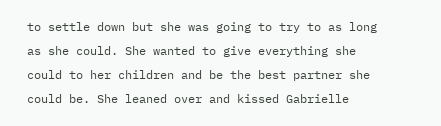to settle down but she was going to try to as long as she could. She wanted to give everything she could to her children and be the best partner she could be. She leaned over and kissed Gabrielle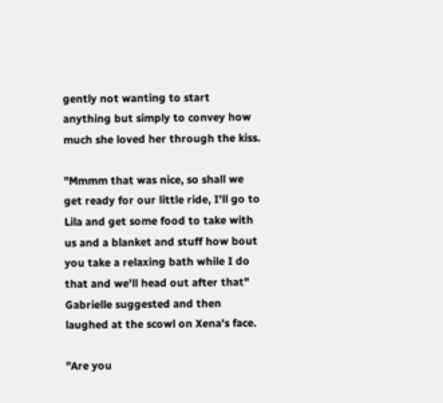gently not wanting to start anything but simply to convey how much she loved her through the kiss.

"Mmmm that was nice, so shall we get ready for our little ride, I'll go to Lila and get some food to take with us and a blanket and stuff how bout you take a relaxing bath while I do that and we'll head out after that" Gabrielle suggested and then laughed at the scowl on Xena's face.

"Are you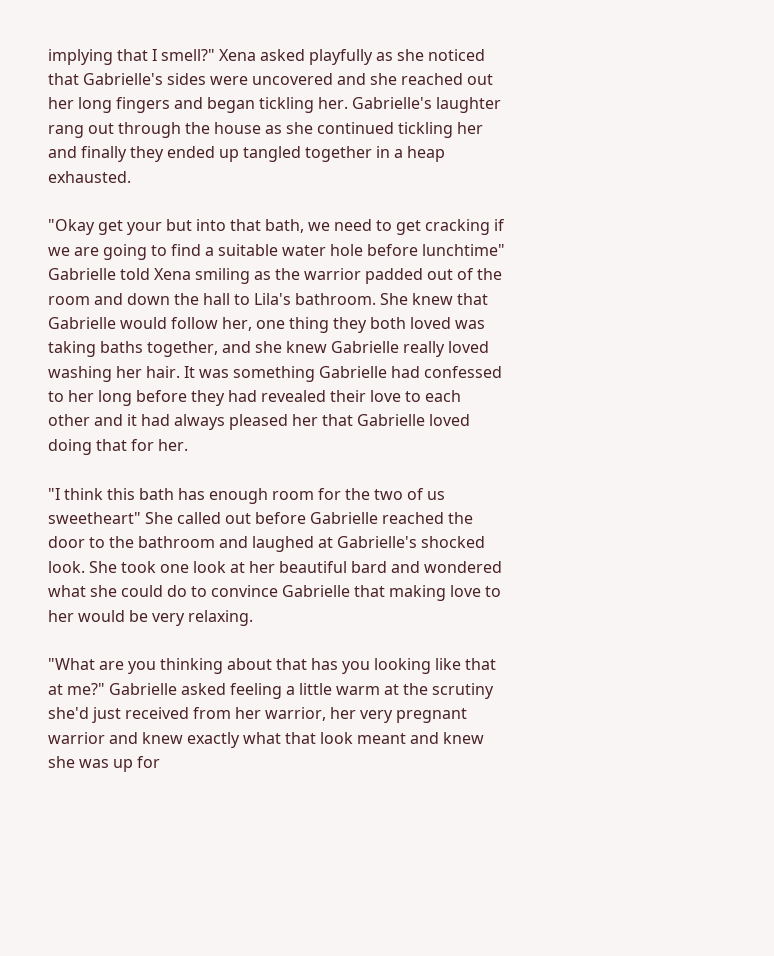implying that I smell?" Xena asked playfully as she noticed that Gabrielle's sides were uncovered and she reached out her long fingers and began tickling her. Gabrielle's laughter rang out through the house as she continued tickling her and finally they ended up tangled together in a heap exhausted.

"Okay get your but into that bath, we need to get cracking if we are going to find a suitable water hole before lunchtime" Gabrielle told Xena smiling as the warrior padded out of the room and down the hall to Lila's bathroom. She knew that Gabrielle would follow her, one thing they both loved was taking baths together, and she knew Gabrielle really loved washing her hair. It was something Gabrielle had confessed to her long before they had revealed their love to each other and it had always pleased her that Gabrielle loved doing that for her.

"I think this bath has enough room for the two of us sweetheart" She called out before Gabrielle reached the door to the bathroom and laughed at Gabrielle's shocked look. She took one look at her beautiful bard and wondered what she could do to convince Gabrielle that making love to her would be very relaxing.

"What are you thinking about that has you looking like that at me?" Gabrielle asked feeling a little warm at the scrutiny she'd just received from her warrior, her very pregnant warrior and knew exactly what that look meant and knew she was up for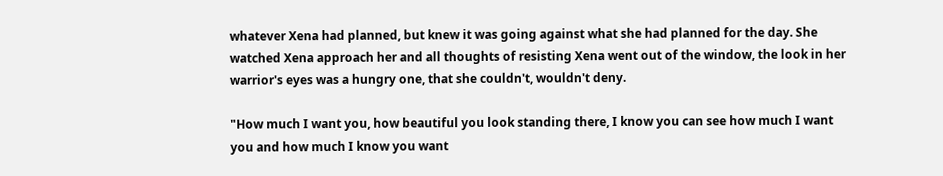whatever Xena had planned, but knew it was going against what she had planned for the day. She watched Xena approach her and all thoughts of resisting Xena went out of the window, the look in her warrior's eyes was a hungry one, that she couldn't, wouldn't deny.

"How much I want you, how beautiful you look standing there, I know you can see how much I want you and how much I know you want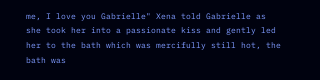me, I love you Gabrielle" Xena told Gabrielle as she took her into a passionate kiss and gently led her to the bath which was mercifully still hot, the bath was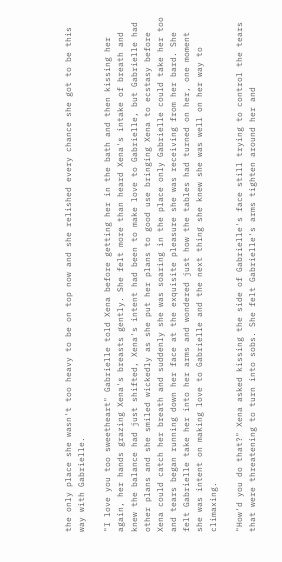the only place she wasn't too heavy to be on top now and she relished every chance she got to be this way with Gabrielle.

"I love you too sweetheart" Gabrielle told Xena before getting her in the bath and then kissing her again, her hands grazing Xena's breasts gently. She felt more than heard Xena's intake of breath and knew the balance had just shifted, Xena's intent had been to make love to Gabrielle, but Gabrielle had other plans and she smiled wickedly as she put her plans to good use bringing Xena to ecstasy before Xena could catch her breath and suddenly she was soaring in the place only Gabrielle could take her too and tears began running down her face at the exquisite pleasure she was receiving from her bard. She felt Gabrielle take her into her arms and wondered just how the tables had turned on her, one moment she was intent on making love to Gabrielle and the next thing she knew she was well on her way to climaxing.

"How'd you do that?" Xena asked kissing the side of Gabrielle's face still trying to control the tears that were threatening to turn into sobs. She felt Gabrielle's arms tighten around her and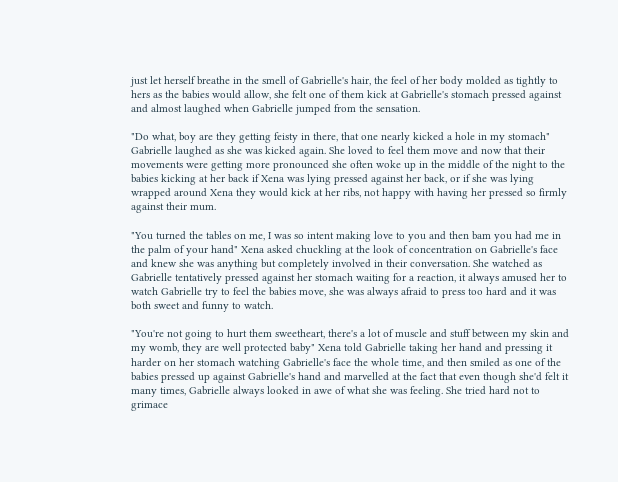just let herself breathe in the smell of Gabrielle's hair, the feel of her body molded as tightly to hers as the babies would allow, she felt one of them kick at Gabrielle's stomach pressed against and almost laughed when Gabrielle jumped from the sensation.

"Do what, boy are they getting feisty in there, that one nearly kicked a hole in my stomach" Gabrielle laughed as she was kicked again. She loved to feel them move and now that their movements were getting more pronounced she often woke up in the middle of the night to the babies kicking at her back if Xena was lying pressed against her back, or if she was lying wrapped around Xena they would kick at her ribs, not happy with having her pressed so firmly against their mum.

"You turned the tables on me, I was so intent making love to you and then bam you had me in the palm of your hand" Xena asked chuckling at the look of concentration on Gabrielle's face and knew she was anything but completely involved in their conversation. She watched as Gabrielle tentatively pressed against her stomach waiting for a reaction, it always amused her to watch Gabrielle try to feel the babies move, she was always afraid to press too hard and it was both sweet and funny to watch.

"You're not going to hurt them sweetheart, there's a lot of muscle and stuff between my skin and my womb, they are well protected baby" Xena told Gabrielle taking her hand and pressing it harder on her stomach watching Gabrielle's face the whole time, and then smiled as one of the babies pressed up against Gabrielle's hand and marvelled at the fact that even though she'd felt it many times, Gabrielle always looked in awe of what she was feeling. She tried hard not to grimace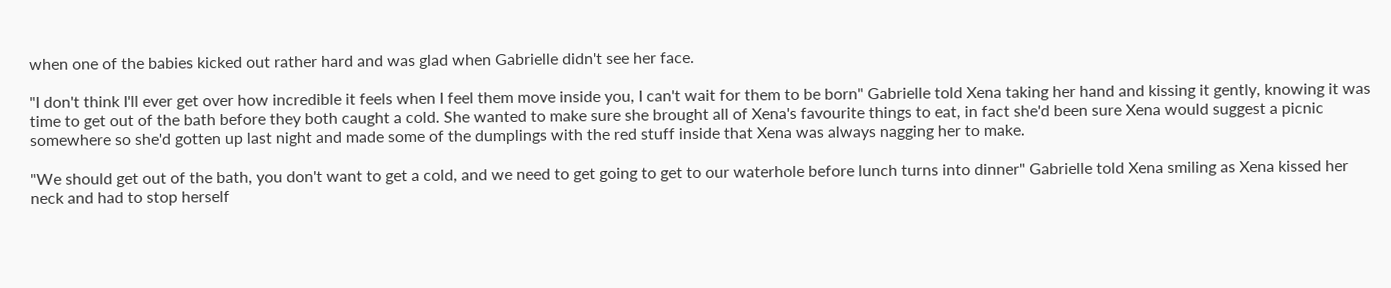when one of the babies kicked out rather hard and was glad when Gabrielle didn't see her face.

"I don't think I'll ever get over how incredible it feels when I feel them move inside you, I can't wait for them to be born" Gabrielle told Xena taking her hand and kissing it gently, knowing it was time to get out of the bath before they both caught a cold. She wanted to make sure she brought all of Xena's favourite things to eat, in fact she'd been sure Xena would suggest a picnic somewhere so she'd gotten up last night and made some of the dumplings with the red stuff inside that Xena was always nagging her to make.

"We should get out of the bath, you don't want to get a cold, and we need to get going to get to our waterhole before lunch turns into dinner" Gabrielle told Xena smiling as Xena kissed her neck and had to stop herself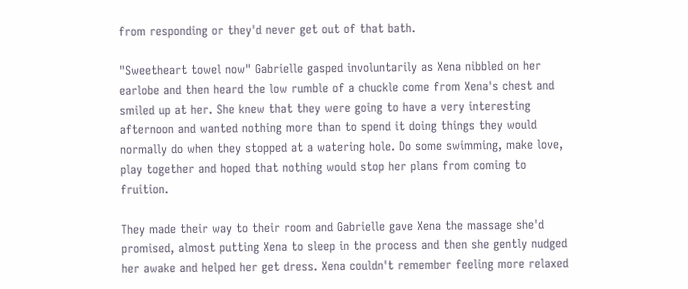from responding or they'd never get out of that bath.

"Sweetheart towel now" Gabrielle gasped involuntarily as Xena nibbled on her earlobe and then heard the low rumble of a chuckle come from Xena's chest and smiled up at her. She knew that they were going to have a very interesting afternoon and wanted nothing more than to spend it doing things they would normally do when they stopped at a watering hole. Do some swimming, make love, play together and hoped that nothing would stop her plans from coming to fruition.

They made their way to their room and Gabrielle gave Xena the massage she'd promised, almost putting Xena to sleep in the process and then she gently nudged her awake and helped her get dress. Xena couldn't remember feeling more relaxed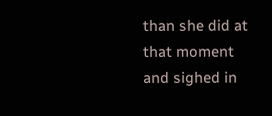than she did at that moment and sighed in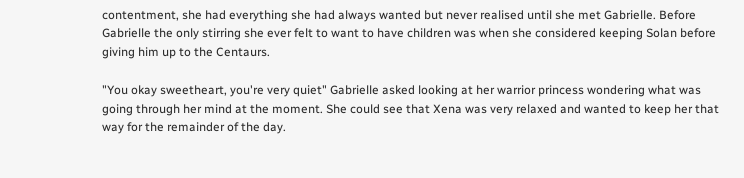contentment, she had everything she had always wanted but never realised until she met Gabrielle. Before Gabrielle the only stirring she ever felt to want to have children was when she considered keeping Solan before giving him up to the Centaurs.

"You okay sweetheart, you're very quiet" Gabrielle asked looking at her warrior princess wondering what was going through her mind at the moment. She could see that Xena was very relaxed and wanted to keep her that way for the remainder of the day.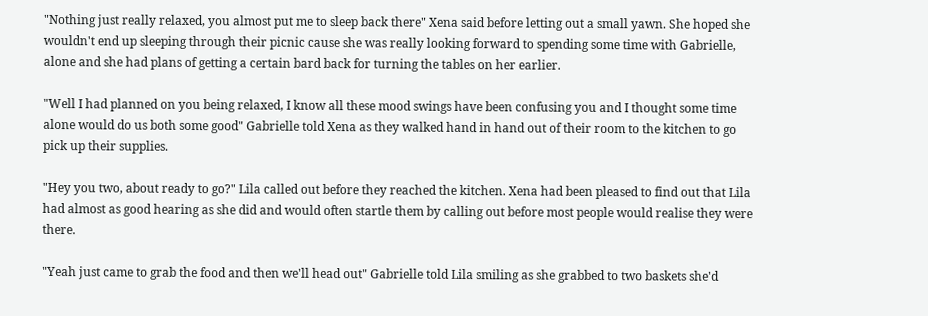"Nothing just really relaxed, you almost put me to sleep back there" Xena said before letting out a small yawn. She hoped she wouldn't end up sleeping through their picnic cause she was really looking forward to spending some time with Gabrielle, alone and she had plans of getting a certain bard back for turning the tables on her earlier.

"Well I had planned on you being relaxed, I know all these mood swings have been confusing you and I thought some time alone would do us both some good" Gabrielle told Xena as they walked hand in hand out of their room to the kitchen to go pick up their supplies.

"Hey you two, about ready to go?" Lila called out before they reached the kitchen. Xena had been pleased to find out that Lila had almost as good hearing as she did and would often startle them by calling out before most people would realise they were there.

"Yeah just came to grab the food and then we'll head out" Gabrielle told Lila smiling as she grabbed to two baskets she'd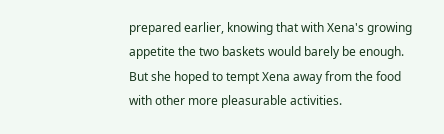prepared earlier, knowing that with Xena's growing appetite the two baskets would barely be enough. But she hoped to tempt Xena away from the food with other more pleasurable activities.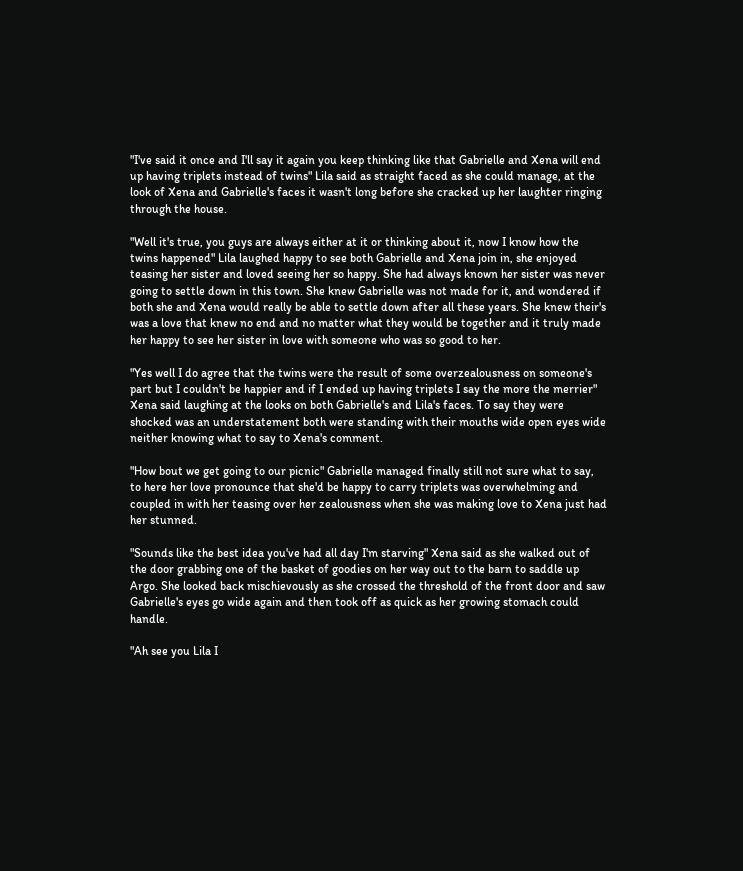"I've said it once and I'll say it again you keep thinking like that Gabrielle and Xena will end up having triplets instead of twins" Lila said as straight faced as she could manage, at the look of Xena and Gabrielle's faces it wasn't long before she cracked up her laughter ringing through the house.

"Well it's true, you guys are always either at it or thinking about it, now I know how the twins happened" Lila laughed happy to see both Gabrielle and Xena join in, she enjoyed teasing her sister and loved seeing her so happy. She had always known her sister was never going to settle down in this town. She knew Gabrielle was not made for it, and wondered if both she and Xena would really be able to settle down after all these years. She knew their's was a love that knew no end and no matter what they would be together and it truly made her happy to see her sister in love with someone who was so good to her.

"Yes well I do agree that the twins were the result of some overzealousness on someone's part but I couldn't be happier and if I ended up having triplets I say the more the merrier" Xena said laughing at the looks on both Gabrielle's and Lila's faces. To say they were shocked was an understatement both were standing with their mouths wide open eyes wide neither knowing what to say to Xena's comment.

"How bout we get going to our picnic" Gabrielle managed finally still not sure what to say, to here her love pronounce that she'd be happy to carry triplets was overwhelming and coupled in with her teasing over her zealousness when she was making love to Xena just had her stunned.

"Sounds like the best idea you've had all day I'm starving" Xena said as she walked out of the door grabbing one of the basket of goodies on her way out to the barn to saddle up Argo. She looked back mischievously as she crossed the threshold of the front door and saw Gabrielle's eyes go wide again and then took off as quick as her growing stomach could handle.

"Ah see you Lila I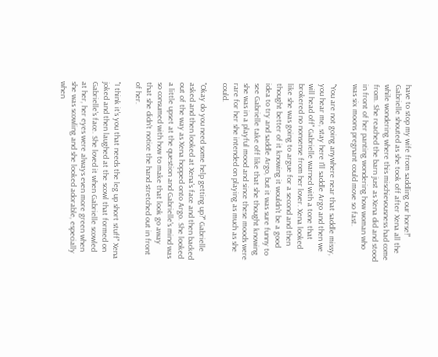have to stop my wife from saddling our horse!" Gabrielle shouted as she took off after Xena all the while wondering where this mischievousness had come from. She reached the barn just as Xena did and stood in front of her panting wondering how woman who was six moons pregnant could move so fast.

"You are not going anywhere near that saddle missy, you hear me, stay here I'll saddle Argo and then we will head off" Gabrielle warned with a tone that brokered no nonsense from her lover. Xena looked like she was going to argue for a second and then thought better of it knowing it wouldn't be a good idea to try and saddle Argo, but it was sure funny to see Gabrielle take off like that she thought knowing she was in a playful mood and since these moods were rare for her she intended on playing as much as she could.

"Okay do you need some help getting up?" Gabrielle asked and then looked at Xena's face and then backed out of the way as Xena hopped onto Argo. She looked a little upset at the question and Gabrielle's mind was so consumed with how to make that look go away that she didn't notice the hand stretched out in front of her.

"I think it's you that needs the leg up short stuff" Xena joked and then laughed at the scowl that formed on Gabrielle's face. She loved it when Gabrielle scowled at her, her eyes were always even more green when she was scowling and she looked adorable, especially when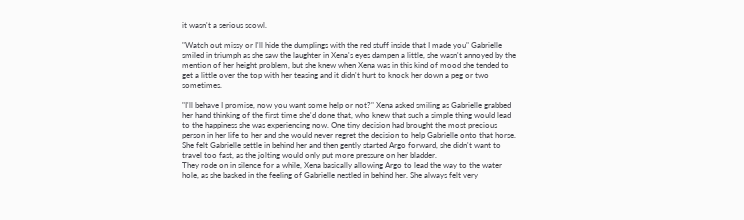it wasn't a serious scowl.

"Watch out missy or I'll hide the dumplings with the red stuff inside that I made you" Gabrielle smiled in triumph as she saw the laughter in Xena's eyes dampen a little, she wasn't annoyed by the mention of her height problem, but she knew when Xena was in this kind of mood she tended to get a little over the top with her teasing and it didn't hurt to knock her down a peg or two sometimes.

"I'll behave I promise, now you want some help or not?" Xena asked smiling as Gabrielle grabbed her hand thinking of the first time she'd done that, who knew that such a simple thing would lead to the happiness she was experiencing now. One tiny decision had brought the most precious person in her life to her and she would never regret the decision to help Gabrielle onto that horse. She felt Gabrielle settle in behind her and then gently started Argo forward, she didn't want to travel too fast, as the jolting would only put more pressure on her bladder.
They rode on in silence for a while, Xena basically allowing Argo to lead the way to the water hole, as she basked in the feeling of Gabrielle nestled in behind her. She always felt very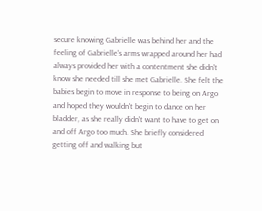secure knowing Gabrielle was behind her and the feeling of Gabrielle's arms wrapped around her had always provided her with a contentment she didn't know she needed till she met Gabrielle. She felt the babies begin to move in response to being on Argo and hoped they wouldn't begin to dance on her bladder, as she really didn't want to have to get on and off Argo too much. She briefly considered getting off and walking but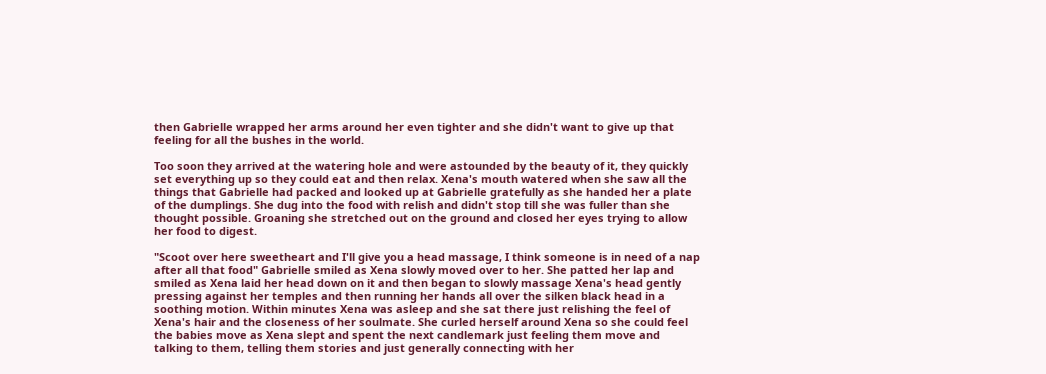then Gabrielle wrapped her arms around her even tighter and she didn't want to give up that feeling for all the bushes in the world.

Too soon they arrived at the watering hole and were astounded by the beauty of it, they quickly set everything up so they could eat and then relax. Xena's mouth watered when she saw all the things that Gabrielle had packed and looked up at Gabrielle gratefully as she handed her a plate of the dumplings. She dug into the food with relish and didn't stop till she was fuller than she thought possible. Groaning she stretched out on the ground and closed her eyes trying to allow her food to digest.

"Scoot over here sweetheart and I'll give you a head massage, I think someone is in need of a nap after all that food" Gabrielle smiled as Xena slowly moved over to her. She patted her lap and smiled as Xena laid her head down on it and then began to slowly massage Xena's head gently pressing against her temples and then running her hands all over the silken black head in a soothing motion. Within minutes Xena was asleep and she sat there just relishing the feel of Xena's hair and the closeness of her soulmate. She curled herself around Xena so she could feel the babies move as Xena slept and spent the next candlemark just feeling them move and talking to them, telling them stories and just generally connecting with her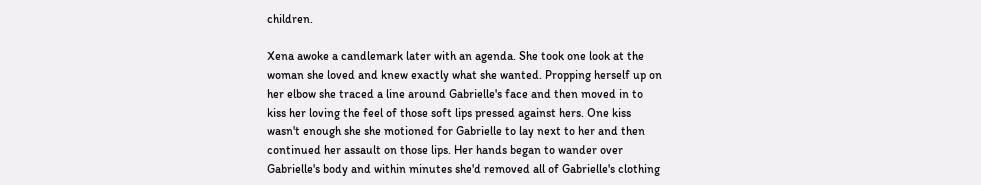children.

Xena awoke a candlemark later with an agenda. She took one look at the woman she loved and knew exactly what she wanted. Propping herself up on her elbow she traced a line around Gabrielle's face and then moved in to kiss her loving the feel of those soft lips pressed against hers. One kiss wasn't enough she she motioned for Gabrielle to lay next to her and then continued her assault on those lips. Her hands began to wander over Gabrielle's body and within minutes she'd removed all of Gabrielle's clothing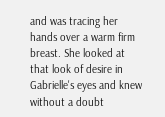and was tracing her hands over a warm firm breast. She looked at that look of desire in Gabrielle's eyes and knew without a doubt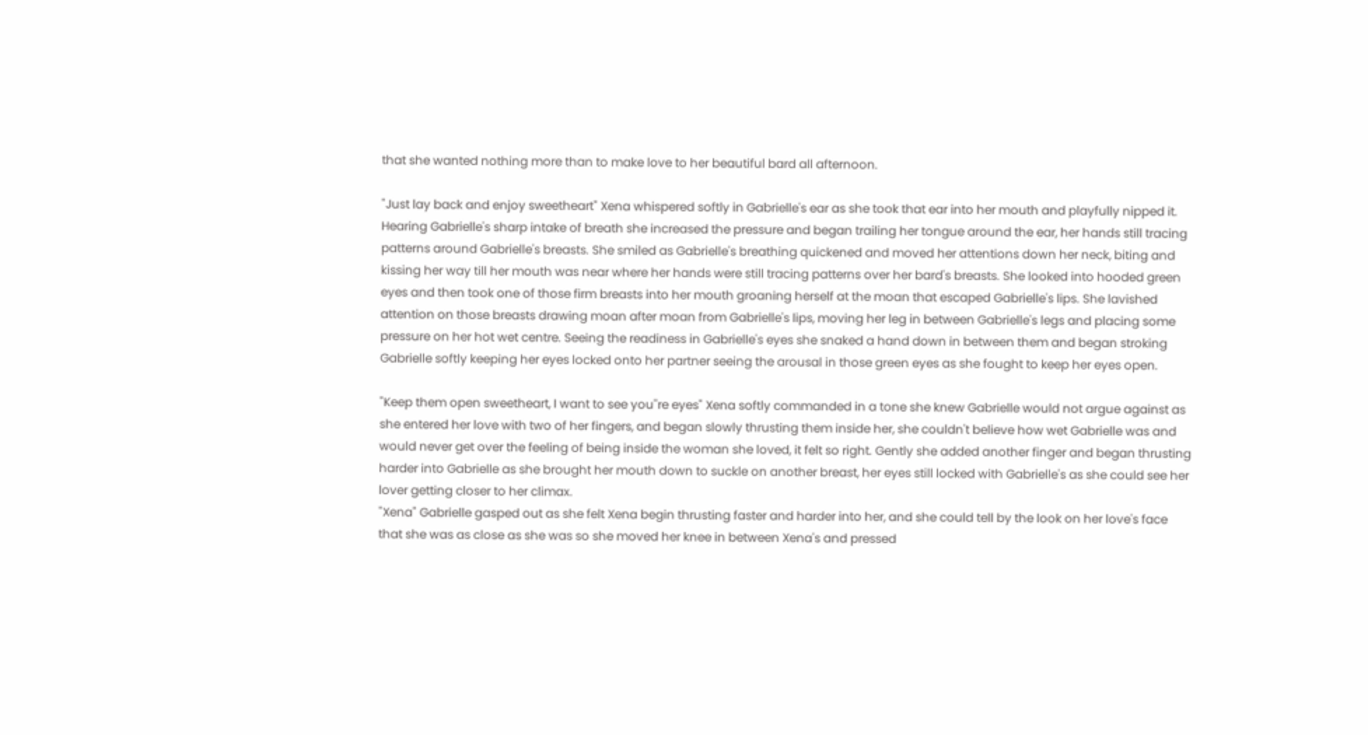that she wanted nothing more than to make love to her beautiful bard all afternoon.

"Just lay back and enjoy sweetheart" Xena whispered softly in Gabrielle's ear as she took that ear into her mouth and playfully nipped it. Hearing Gabrielle's sharp intake of breath she increased the pressure and began trailing her tongue around the ear, her hands still tracing patterns around Gabrielle's breasts. She smiled as Gabrielle's breathing quickened and moved her attentions down her neck, biting and kissing her way till her mouth was near where her hands were still tracing patterns over her bard's breasts. She looked into hooded green eyes and then took one of those firm breasts into her mouth groaning herself at the moan that escaped Gabrielle's lips. She lavished attention on those breasts drawing moan after moan from Gabrielle's lips, moving her leg in between Gabrielle's legs and placing some pressure on her hot wet centre. Seeing the readiness in Gabrielle's eyes she snaked a hand down in between them and began stroking Gabrielle softly keeping her eyes locked onto her partner seeing the arousal in those green eyes as she fought to keep her eyes open.

"Keep them open sweetheart, I want to see you''re eyes" Xena softly commanded in a tone she knew Gabrielle would not argue against as she entered her love with two of her fingers, and began slowly thrusting them inside her, she couldn't believe how wet Gabrielle was and would never get over the feeling of being inside the woman she loved, it felt so right. Gently she added another finger and began thrusting harder into Gabrielle as she brought her mouth down to suckle on another breast, her eyes still locked with Gabrielle's as she could see her lover getting closer to her climax.
"Xena" Gabrielle gasped out as she felt Xena begin thrusting faster and harder into her, and she could tell by the look on her love's face that she was as close as she was so she moved her knee in between Xena's and pressed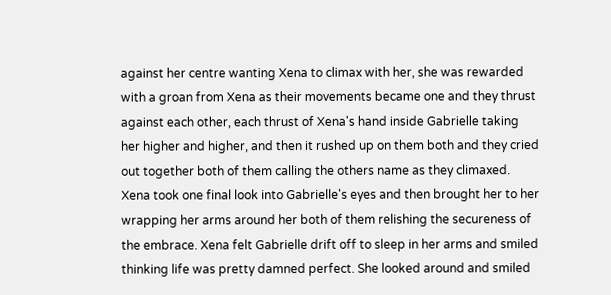against her centre wanting Xena to climax with her, she was rewarded with a groan from Xena as their movements became one and they thrust against each other, each thrust of Xena's hand inside Gabrielle taking her higher and higher, and then it rushed up on them both and they cried out together both of them calling the others name as they climaxed. Xena took one final look into Gabrielle's eyes and then brought her to her wrapping her arms around her both of them relishing the secureness of the embrace. Xena felt Gabrielle drift off to sleep in her arms and smiled thinking life was pretty damned perfect. She looked around and smiled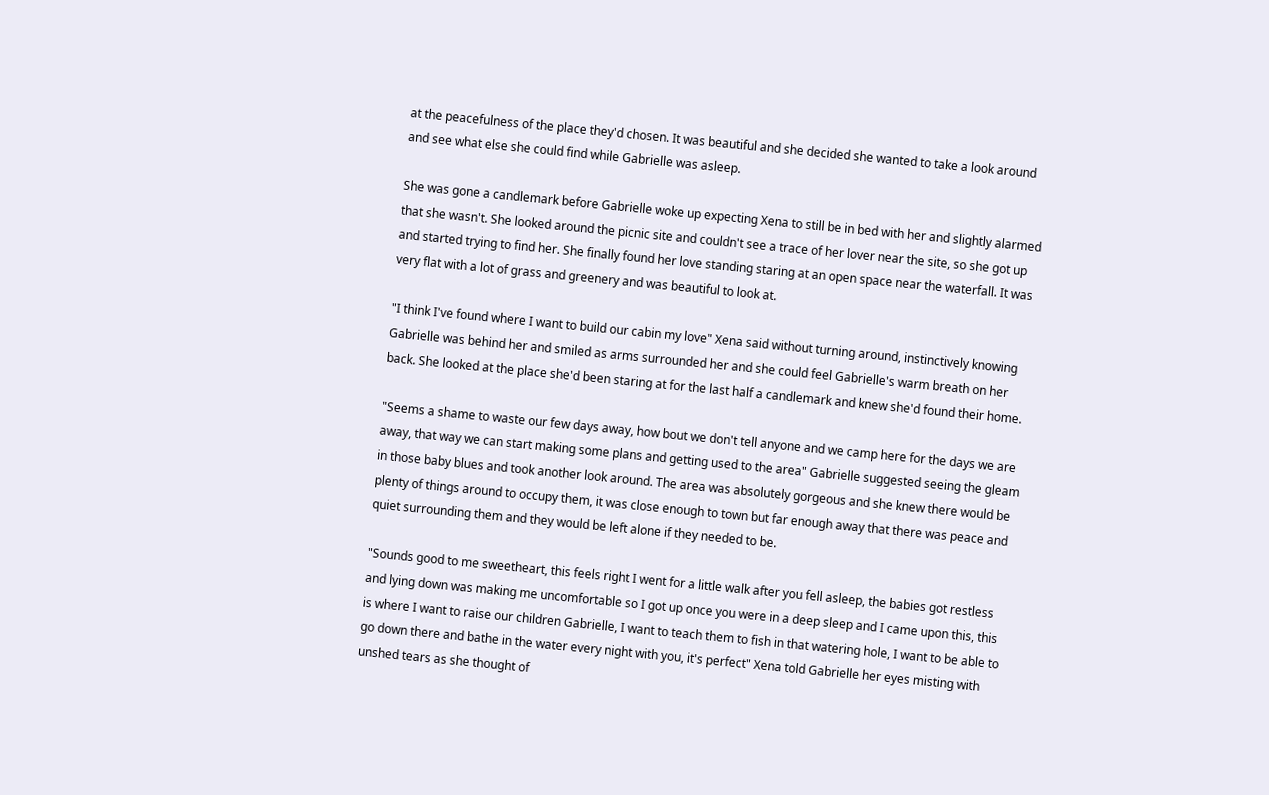at the peacefulness of the place they'd chosen. It was beautiful and she decided she wanted to take a look around and see what else she could find while Gabrielle was asleep.

She was gone a candlemark before Gabrielle woke up expecting Xena to still be in bed with her and slightly alarmed that she wasn't. She looked around the picnic site and couldn't see a trace of her lover near the site, so she got up and started trying to find her. She finally found her love standing staring at an open space near the waterfall. It was very flat with a lot of grass and greenery and was beautiful to look at.

"I think I've found where I want to build our cabin my love" Xena said without turning around, instinctively knowing Gabrielle was behind her and smiled as arms surrounded her and she could feel Gabrielle's warm breath on her back. She looked at the place she'd been staring at for the last half a candlemark and knew she'd found their home.

"Seems a shame to waste our few days away, how bout we don't tell anyone and we camp here for the days we are away, that way we can start making some plans and getting used to the area" Gabrielle suggested seeing the gleam in those baby blues and took another look around. The area was absolutely gorgeous and she knew there would be plenty of things around to occupy them, it was close enough to town but far enough away that there was peace and quiet surrounding them and they would be left alone if they needed to be.

"Sounds good to me sweetheart, this feels right I went for a little walk after you fell asleep, the babies got restless and lying down was making me uncomfortable so I got up once you were in a deep sleep and I came upon this, this is where I want to raise our children Gabrielle, I want to teach them to fish in that watering hole, I want to be able to go down there and bathe in the water every night with you, it's perfect" Xena told Gabrielle her eyes misting with unshed tears as she thought of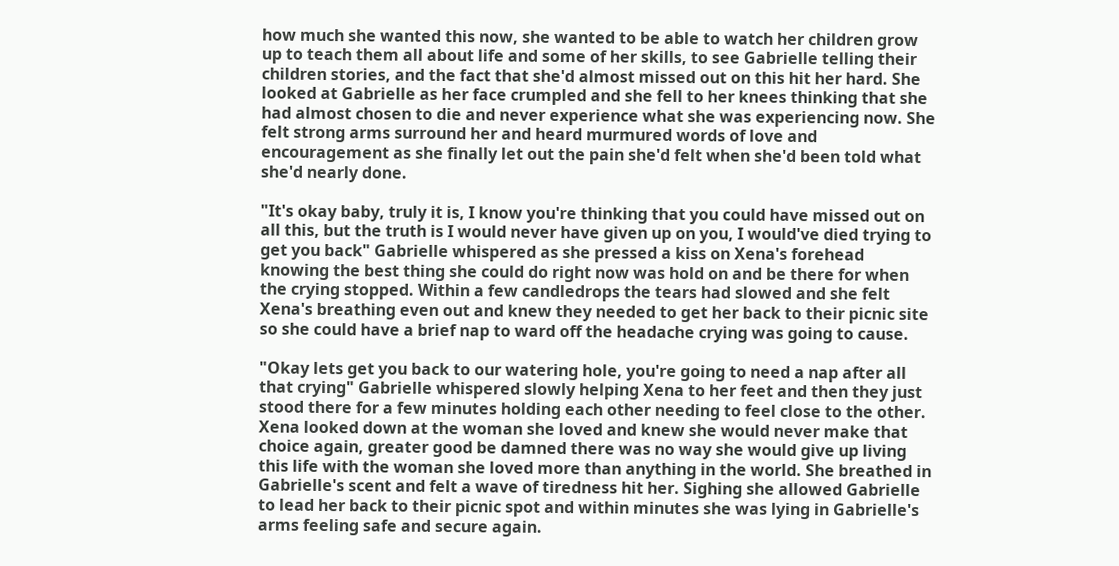how much she wanted this now, she wanted to be able to watch her children grow up to teach them all about life and some of her skills, to see Gabrielle telling their children stories, and the fact that she'd almost missed out on this hit her hard. She looked at Gabrielle as her face crumpled and she fell to her knees thinking that she had almost chosen to die and never experience what she was experiencing now. She felt strong arms surround her and heard murmured words of love and encouragement as she finally let out the pain she'd felt when she'd been told what she'd nearly done.

"It's okay baby, truly it is, I know you're thinking that you could have missed out on all this, but the truth is I would never have given up on you, I would've died trying to get you back" Gabrielle whispered as she pressed a kiss on Xena's forehead knowing the best thing she could do right now was hold on and be there for when the crying stopped. Within a few candledrops the tears had slowed and she felt Xena's breathing even out and knew they needed to get her back to their picnic site so she could have a brief nap to ward off the headache crying was going to cause.

"Okay lets get you back to our watering hole, you're going to need a nap after all that crying" Gabrielle whispered slowly helping Xena to her feet and then they just stood there for a few minutes holding each other needing to feel close to the other. Xena looked down at the woman she loved and knew she would never make that choice again, greater good be damned there was no way she would give up living this life with the woman she loved more than anything in the world. She breathed in Gabrielle's scent and felt a wave of tiredness hit her. Sighing she allowed Gabrielle to lead her back to their picnic spot and within minutes she was lying in Gabrielle's arms feeling safe and secure again.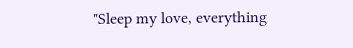"Sleep my love, everything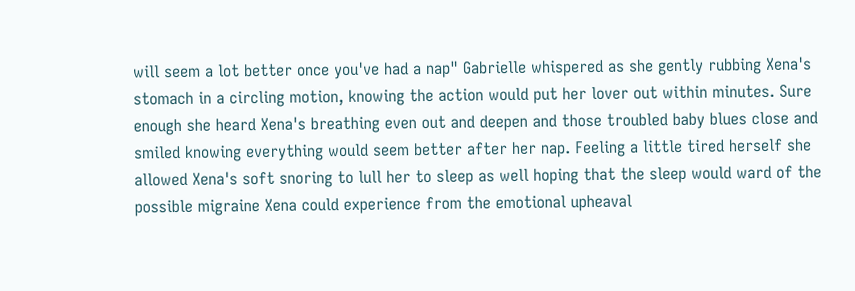will seem a lot better once you've had a nap" Gabrielle whispered as she gently rubbing Xena's stomach in a circling motion, knowing the action would put her lover out within minutes. Sure enough she heard Xena's breathing even out and deepen and those troubled baby blues close and smiled knowing everything would seem better after her nap. Feeling a little tired herself she allowed Xena's soft snoring to lull her to sleep as well hoping that the sleep would ward of the possible migraine Xena could experience from the emotional upheaval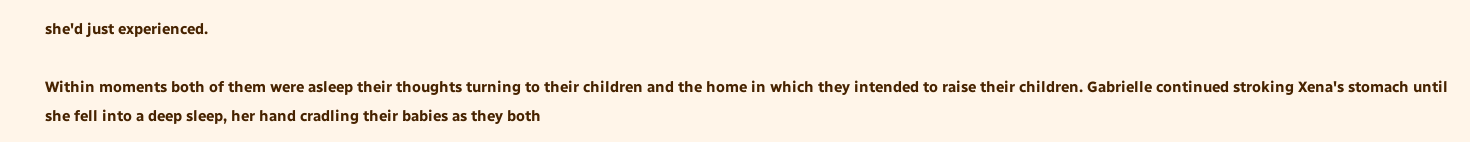she'd just experienced.

Within moments both of them were asleep their thoughts turning to their children and the home in which they intended to raise their children. Gabrielle continued stroking Xena's stomach until she fell into a deep sleep, her hand cradling their babies as they both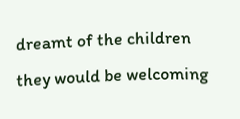dreamt of the children they would be welcoming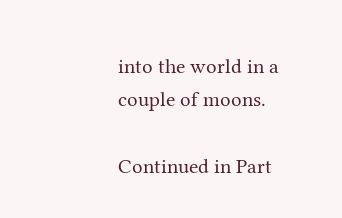into the world in a couple of moons.

Continued in Part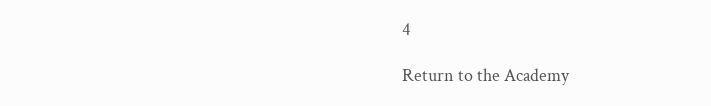4

Return to the Academy